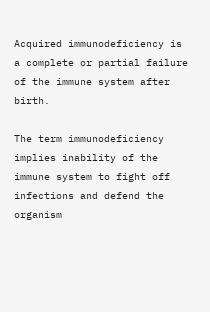Acquired immunodeficiency is a complete or partial failure of the immune system after birth.

The term immunodeficiency implies inability of the immune system to fight off infections and defend the organism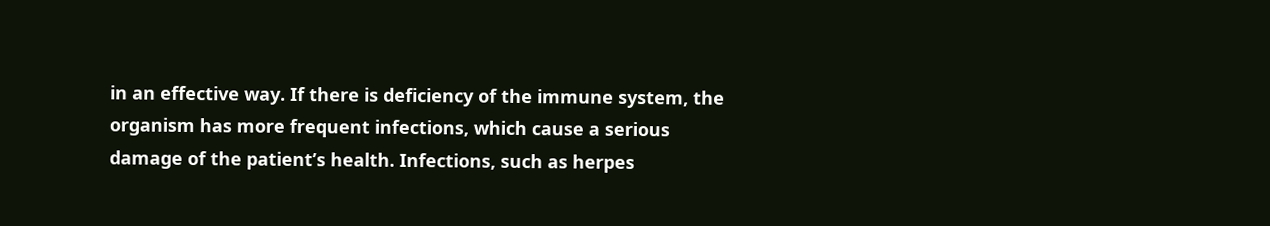in an effective way. If there is deficiency of the immune system, the organism has more frequent infections, which cause a serious damage of the patient’s health. Infections, such as herpes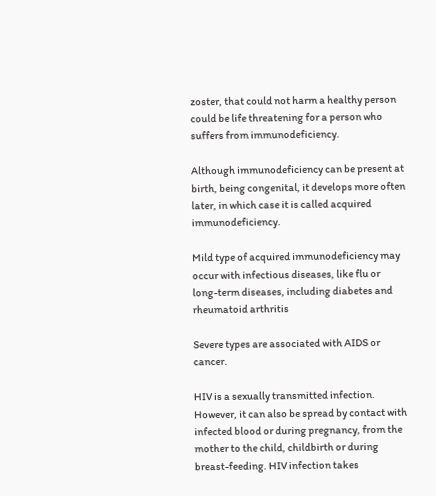zoster, that could not harm a healthy person could be life threatening for a person who suffers from immunodeficiency.

Although immunodeficiency can be present at birth, being congenital, it develops more often later, in which case it is called acquired immunodeficiency.

Mild type of acquired immunodeficiency may occur with infectious diseases, like flu or long-term diseases, including diabetes and rheumatoid arthritis

Severe types are associated with AIDS or cancer.

HIV is a sexually transmitted infection. However, it can also be spread by contact with infected blood or during pregnancy, from the mother to the child, childbirth or during breast-feeding. HIV infection takes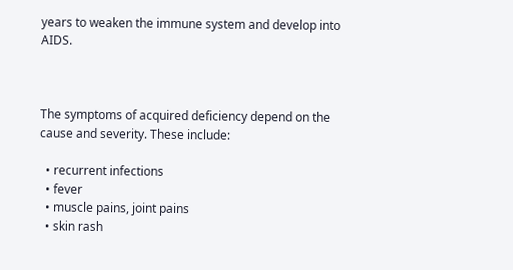years to weaken the immune system and develop into AIDS.



The symptoms of acquired deficiency depend on the cause and severity. These include:

  • recurrent infections
  • fever
  • muscle pains, joint pains
  • skin rash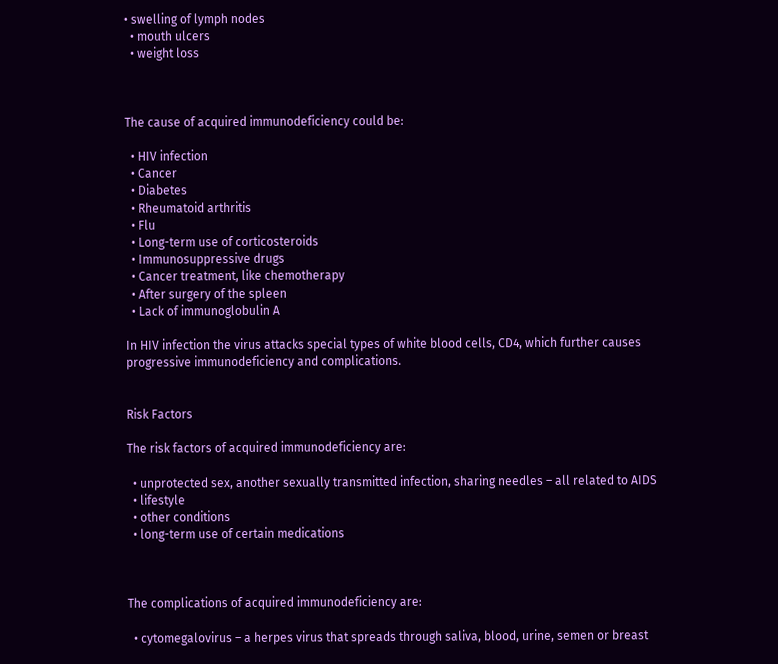• swelling of lymph nodes
  • mouth ulcers
  • weight loss



The cause of acquired immunodeficiency could be:

  • HIV infection
  • Cancer
  • Diabetes
  • Rheumatoid arthritis
  • Flu
  • Long-term use of corticosteroids
  • Immunosuppressive drugs
  • Cancer treatment, like chemotherapy
  • After surgery of the spleen
  • Lack of immunoglobulin A

In HIV infection the virus attacks special types of white blood cells, CD4, which further causes progressive immunodeficiency and complications.


Risk Factors

The risk factors of acquired immunodeficiency are:

  • unprotected sex, another sexually transmitted infection, sharing needles – all related to AIDS
  • lifestyle
  • other conditions
  • long-term use of certain medications



The complications of acquired immunodeficiency are:

  • cytomegalovirus – a herpes virus that spreads through saliva, blood, urine, semen or breast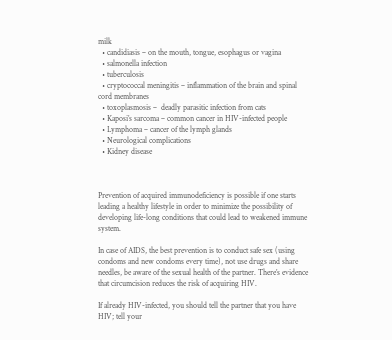milk
  • candidiasis – on the mouth, tongue, esophagus or vagina
  • salmonella infection
  • tuberculosis
  • cryptococcal meningitis – inflammation of the brain and spinal cord membranes
  • toxoplasmosis –  deadly parasitic infection from cats
  • Kaposi’s sarcoma – common cancer in HIV-infected people
  • Lymphoma – cancer of the lymph glands
  • Neurological complications
  • Kidney disease



Prevention of acquired immunodeficiency is possible if one starts leading a healthy lifestyle in order to minimize the possibility of developing life-long conditions that could lead to weakened immune system.

In case of AIDS, the best prevention is to conduct safe sex (using condoms and new condoms every time), not use drugs and share needles, be aware of the sexual health of the partner. There’s evidence that circumcision reduces the risk of acquiring HIV.

If already HIV-infected, you should tell the partner that you have HIV; tell your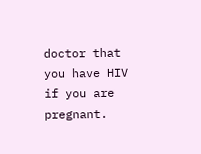doctor that you have HIV if you are pregnant.